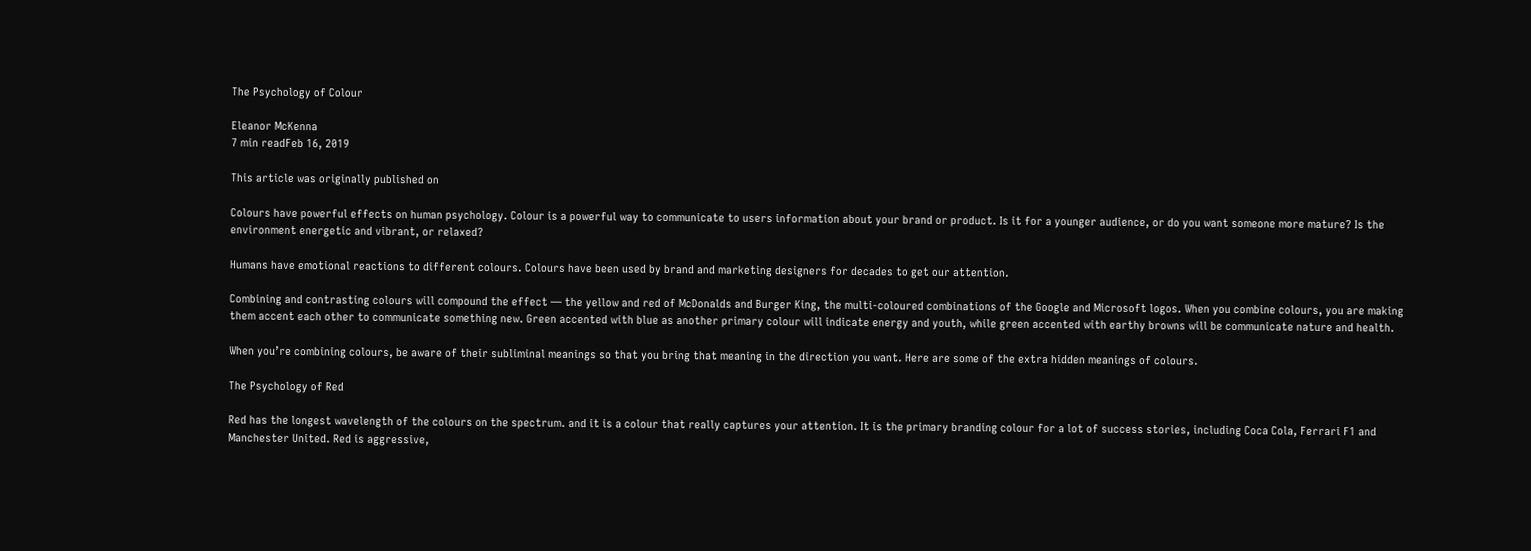The Psychology of Colour

Eleanor McKenna
7 min readFeb 16, 2019

This article was originally published on

Colours have powerful effects on human psychology. Colour is a powerful way to communicate to users information about your brand or product. Is it for a younger audience, or do you want someone more mature? Is the environment energetic and vibrant, or relaxed?

Humans have emotional reactions to different colours. Colours have been used by brand and marketing designers for decades to get our attention.

Combining and contrasting colours will compound the effect — the yellow and red of McDonalds and Burger King, the multi-coloured combinations of the Google and Microsoft logos. When you combine colours, you are making them accent each other to communicate something new. Green accented with blue as another primary colour will indicate energy and youth, while green accented with earthy browns will be communicate nature and health.

When you’re combining colours, be aware of their subliminal meanings so that you bring that meaning in the direction you want. Here are some of the extra hidden meanings of colours.

The Psychology of Red

Red has the longest wavelength of the colours on the spectrum. and it is a colour that really captures your attention. It is the primary branding colour for a lot of success stories, including Coca Cola, Ferrari F1 and Manchester United. Red is aggressive,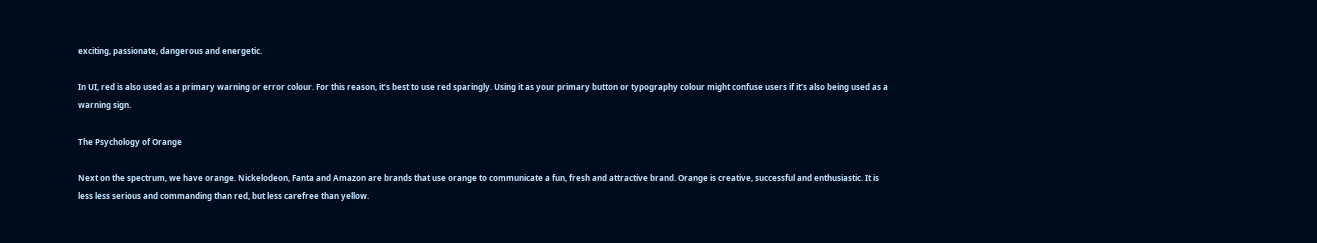exciting, passionate, dangerous and energetic.

In UI, red is also used as a primary warning or error colour. For this reason, it’s best to use red sparingly. Using it as your primary button or typography colour might confuse users if it’s also being used as a warning sign.

The Psychology of Orange

Next on the spectrum, we have orange. Nickelodeon, Fanta and Amazon are brands that use orange to communicate a fun, fresh and attractive brand. Orange is creative, successful and enthusiastic. It is less less serious and commanding than red, but less carefree than yellow.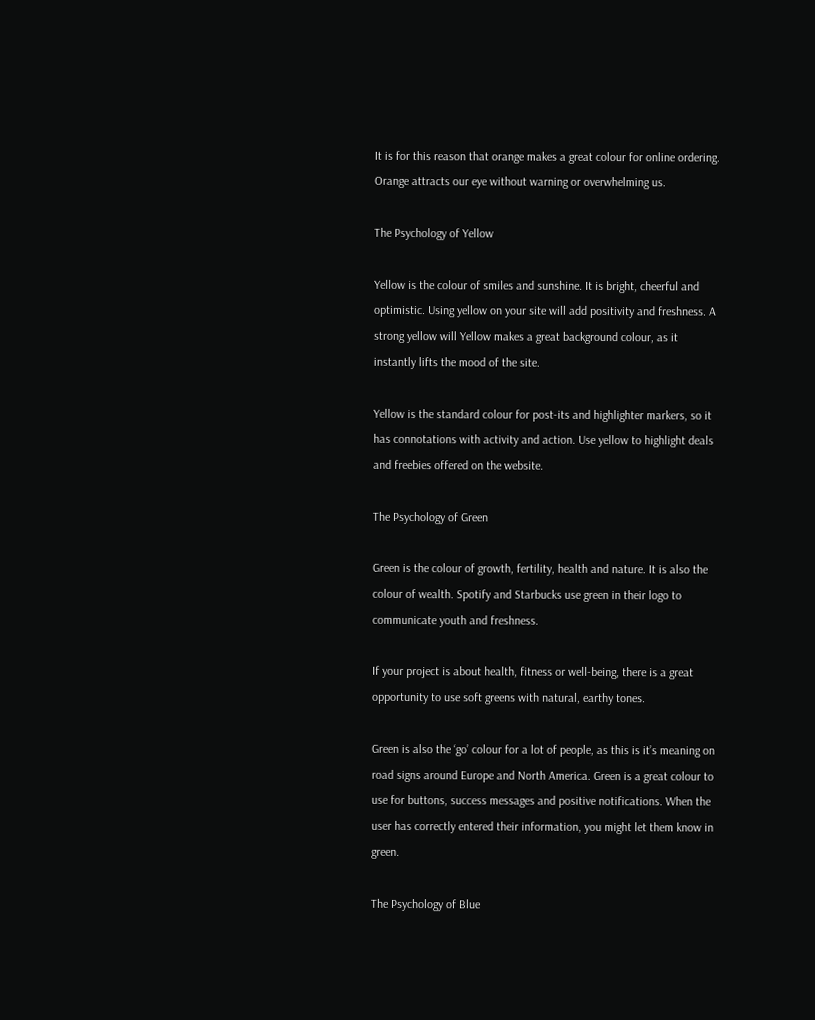It is for this reason that orange makes a great colour for online ordering. Orange attracts our eye without warning or overwhelming us.

The Psychology of Yellow

Yellow is the colour of smiles and sunshine. It is bright, cheerful and optimistic. Using yellow on your site will add positivity and freshness. A strong yellow will Yellow makes a great background colour, as it instantly lifts the mood of the site.

Yellow is the standard colour for post-its and highlighter markers, so it has connotations with activity and action. Use yellow to highlight deals and freebies offered on the website.

The Psychology of Green

Green is the colour of growth, fertility, health and nature. It is also the colour of wealth. Spotify and Starbucks use green in their logo to communicate youth and freshness.

If your project is about health, fitness or well-being, there is a great opportunity to use soft greens with natural, earthy tones.

Green is also the ‘go’ colour for a lot of people, as this is it’s meaning on road signs around Europe and North America. Green is a great colour to use for buttons, success messages and positive notifications. When the user has correctly entered their information, you might let them know in green.

The Psychology of Blue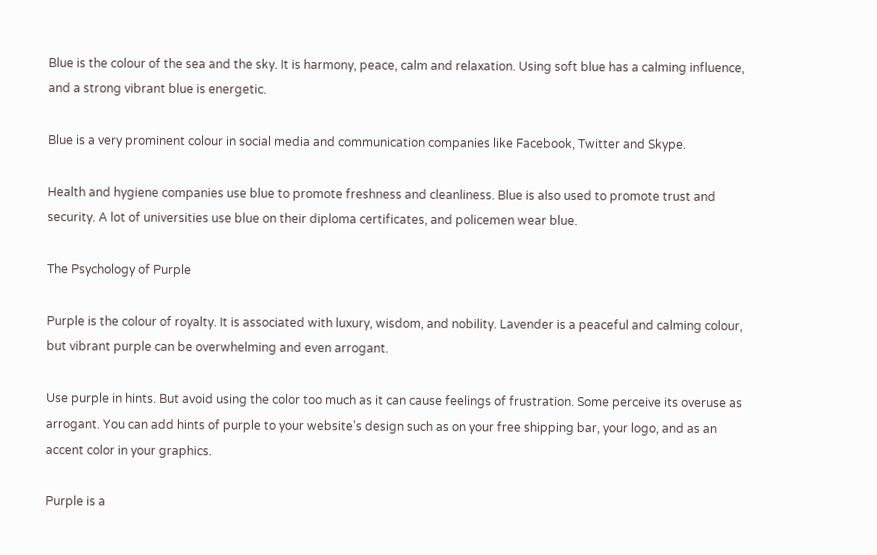Blue is the colour of the sea and the sky. It is harmony, peace, calm and relaxation. Using soft blue has a calming influence, and a strong vibrant blue is energetic.

Blue is a very prominent colour in social media and communication companies like Facebook, Twitter and Skype.

Health and hygiene companies use blue to promote freshness and cleanliness. Blue is also used to promote trust and security. A lot of universities use blue on their diploma certificates, and policemen wear blue.

The Psychology of Purple

Purple is the colour of royalty. It is associated with luxury, wisdom, and nobility. Lavender is a peaceful and calming colour, but vibrant purple can be overwhelming and even arrogant.

Use purple in hints. But avoid using the color too much as it can cause feelings of frustration. Some perceive its overuse as arrogant. You can add hints of purple to your website’s design such as on your free shipping bar, your logo, and as an accent color in your graphics.

Purple is a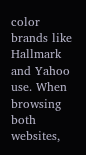color brands like Hallmark and Yahoo use. When browsing both websites,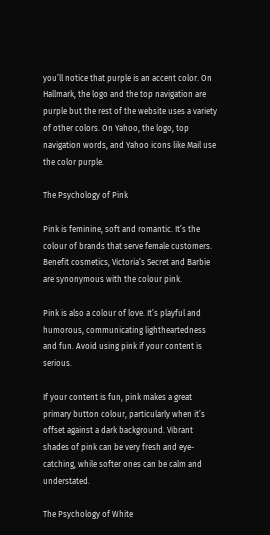you’ll notice that purple is an accent color. On Hallmark, the logo and the top navigation are purple but the rest of the website uses a variety of other colors. On Yahoo, the logo, top navigation words, and Yahoo icons like Mail use the color purple.

The Psychology of Pink

Pink is feminine, soft and romantic. It’s the colour of brands that serve female customers. Benefit cosmetics, Victoria’s Secret and Barbie are synonymous with the colour pink.

Pink is also a colour of love. It’s playful and humorous, communicating lightheartedness and fun. Avoid using pink if your content is serious.

If your content is fun, pink makes a great primary button colour, particularly when it’s offset against a dark background. Vibrant shades of pink can be very fresh and eye-catching, while softer ones can be calm and understated.

The Psychology of White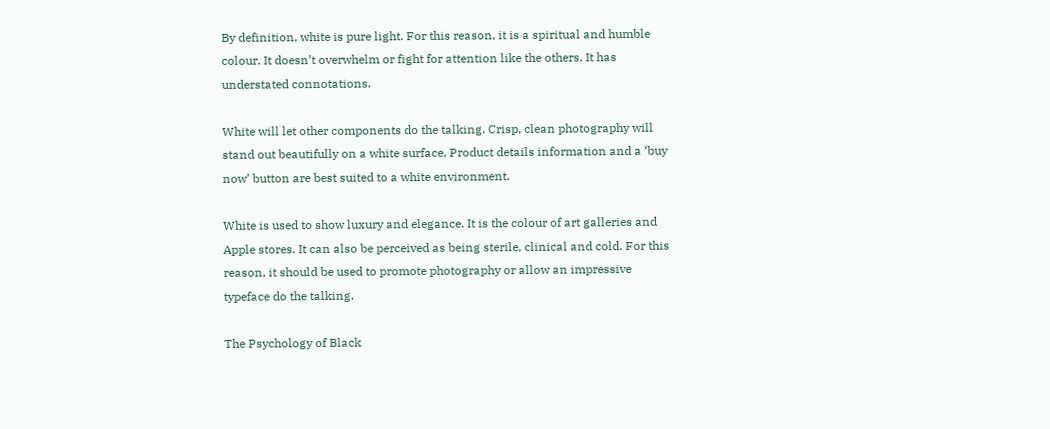By definition, white is pure light. For this reason, it is a spiritual and humble colour. It doesn’t overwhelm or fight for attention like the others. It has understated connotations.

White will let other components do the talking. Crisp, clean photography will stand out beautifully on a white surface. Product details information and a ‘buy now’ button are best suited to a white environment.

White is used to show luxury and elegance. It is the colour of art galleries and Apple stores. It can also be perceived as being sterile, clinical and cold. For this reason, it should be used to promote photography or allow an impressive typeface do the talking.

The Psychology of Black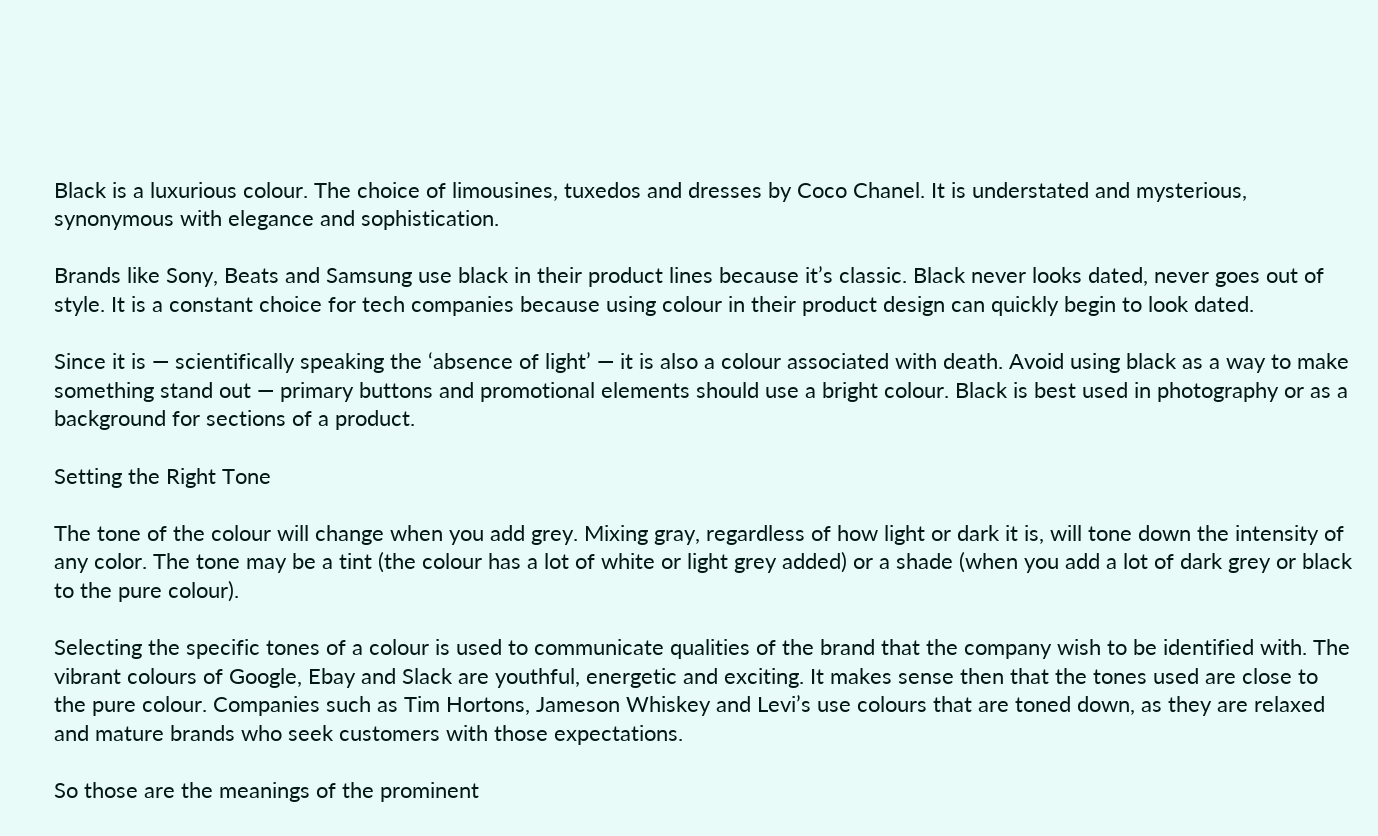Black is a luxurious colour. The choice of limousines, tuxedos and dresses by Coco Chanel. It is understated and mysterious, synonymous with elegance and sophistication.

Brands like Sony, Beats and Samsung use black in their product lines because it’s classic. Black never looks dated, never goes out of style. It is a constant choice for tech companies because using colour in their product design can quickly begin to look dated.

Since it is — scientifically speaking the ‘absence of light’ — it is also a colour associated with death. Avoid using black as a way to make something stand out — primary buttons and promotional elements should use a bright colour. Black is best used in photography or as a background for sections of a product.

Setting the Right Tone

The tone of the colour will change when you add grey. Mixing gray, regardless of how light or dark it is, will tone down the intensity of any color. The tone may be a tint (the colour has a lot of white or light grey added) or a shade (when you add a lot of dark grey or black to the pure colour).

Selecting the specific tones of a colour is used to communicate qualities of the brand that the company wish to be identified with. The vibrant colours of Google, Ebay and Slack are youthful, energetic and exciting. It makes sense then that the tones used are close to the pure colour. Companies such as Tim Hortons, Jameson Whiskey and Levi’s use colours that are toned down, as they are relaxed and mature brands who seek customers with those expectations.

So those are the meanings of the prominent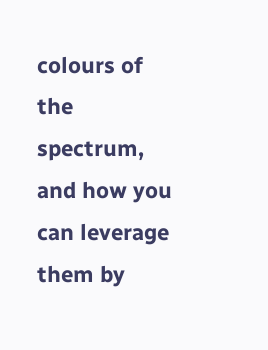colours of the spectrum, and how you can leverage them by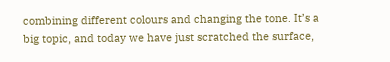combining different colours and changing the tone. It’s a big topic, and today we have just scratched the surface,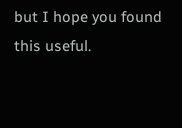but I hope you found this useful.